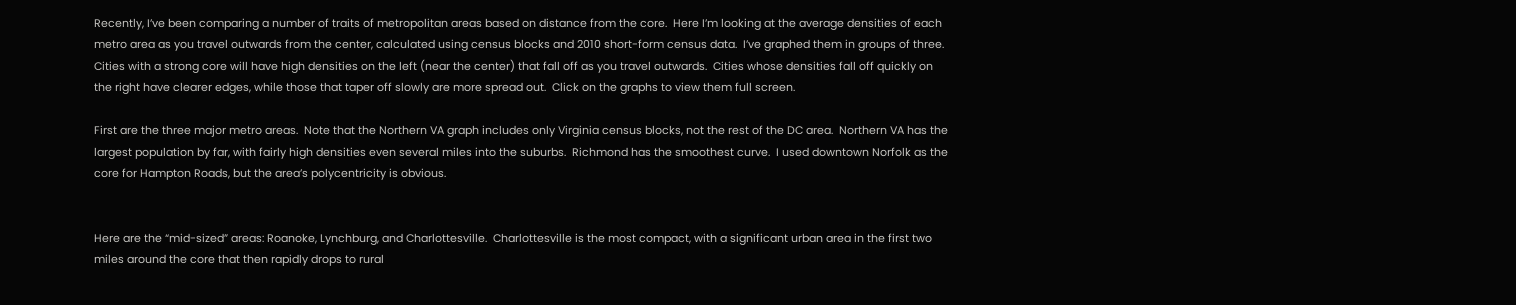Recently, I’ve been comparing a number of traits of metropolitan areas based on distance from the core.  Here I’m looking at the average densities of each metro area as you travel outwards from the center, calculated using census blocks and 2010 short-form census data.  I’ve graphed them in groups of three.  Cities with a strong core will have high densities on the left (near the center) that fall off as you travel outwards.  Cities whose densities fall off quickly on the right have clearer edges, while those that taper off slowly are more spread out.  Click on the graphs to view them full screen.

First are the three major metro areas.  Note that the Northern VA graph includes only Virginia census blocks, not the rest of the DC area.  Northern VA has the largest population by far, with fairly high densities even several miles into the suburbs.  Richmond has the smoothest curve.  I used downtown Norfolk as the core for Hampton Roads, but the area’s polycentricity is obvious.


Here are the “mid-sized” areas: Roanoke, Lynchburg, and Charlottesville.  Charlottesville is the most compact, with a significant urban area in the first two miles around the core that then rapidly drops to rural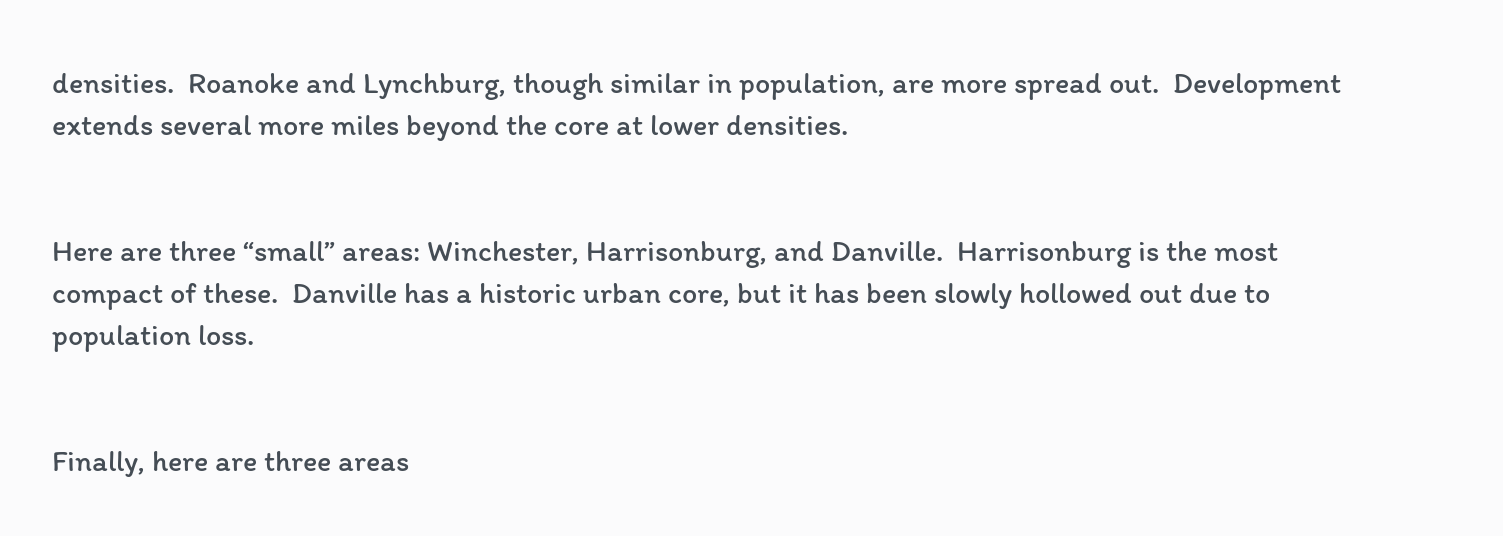densities.  Roanoke and Lynchburg, though similar in population, are more spread out.  Development extends several more miles beyond the core at lower densities.


Here are three “small” areas: Winchester, Harrisonburg, and Danville.  Harrisonburg is the most compact of these.  Danville has a historic urban core, but it has been slowly hollowed out due to population loss.


Finally, here are three areas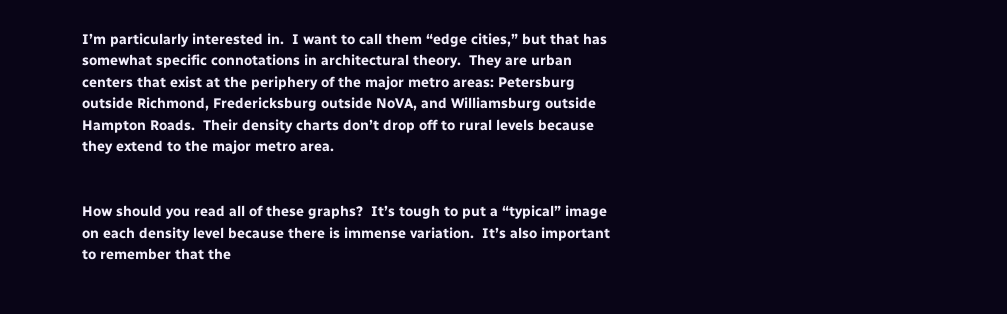I’m particularly interested in.  I want to call them “edge cities,” but that has somewhat specific connotations in architectural theory.  They are urban centers that exist at the periphery of the major metro areas: Petersburg outside Richmond, Fredericksburg outside NoVA, and Williamsburg outside Hampton Roads.  Their density charts don’t drop off to rural levels because they extend to the major metro area.


How should you read all of these graphs?  It’s tough to put a “typical” image on each density level because there is immense variation.  It’s also important to remember that the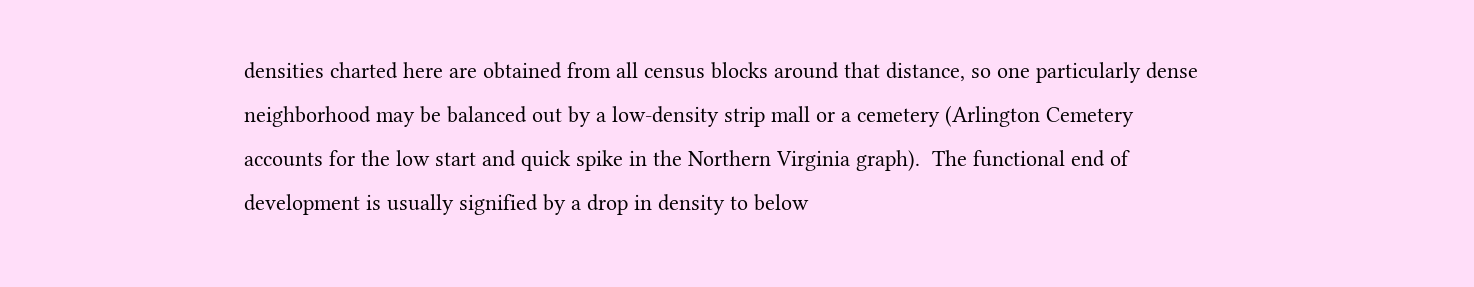densities charted here are obtained from all census blocks around that distance, so one particularly dense neighborhood may be balanced out by a low-density strip mall or a cemetery (Arlington Cemetery accounts for the low start and quick spike in the Northern Virginia graph).  The functional end of development is usually signified by a drop in density to below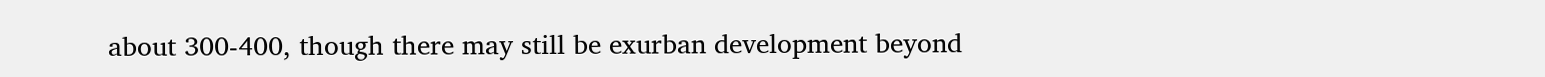about 300-400, though there may still be exurban development beyond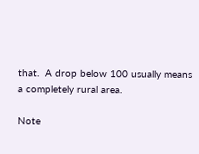that.  A drop below 100 usually means a completely rural area.

Note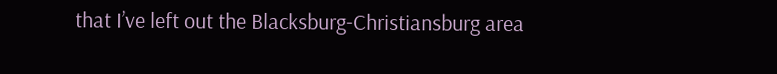that I’ve left out the Blacksburg-Christiansburg area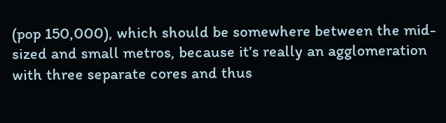(pop 150,000), which should be somewhere between the mid-sized and small metros, because it’s really an agglomeration with three separate cores and thus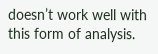doesn’t work well with this form of analysis.